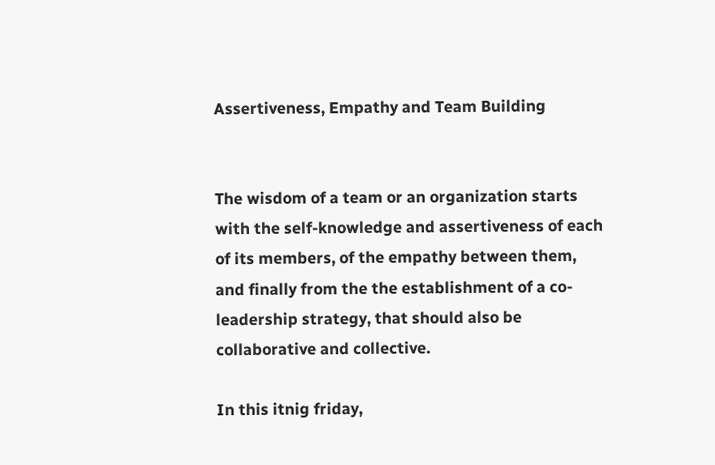Assertiveness, Empathy and Team Building


The wisdom of a team or an organization starts with the self-knowledge and assertiveness of each of its members, of the empathy between them, and finally from the the establishment of a co-leadership strategy, that should also be collaborative and collective.

In this itnig friday,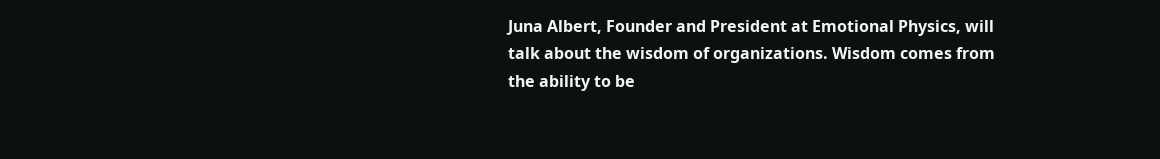Juna Albert, Founder and President at Emotional Physics, will talk about the wisdom of organizations. Wisdom comes from the ability to be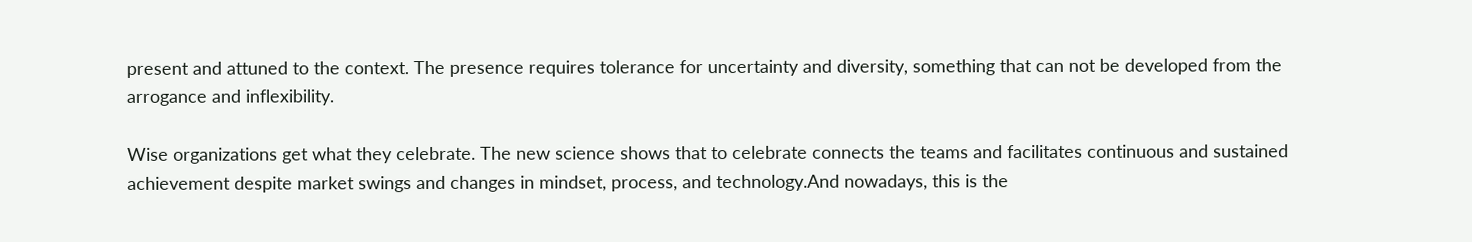present and attuned to the context. The presence requires tolerance for uncertainty and diversity, something that can not be developed from the arrogance and inflexibility.

Wise organizations get what they celebrate. The new science shows that to celebrate connects the teams and facilitates continuous and sustained achievement despite market swings and changes in mindset, process, and technology.And nowadays, this is the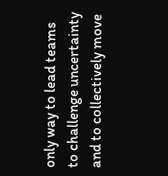only way to lead teams to challenge uncertainty and to collectively move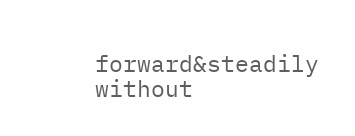forward&steadily without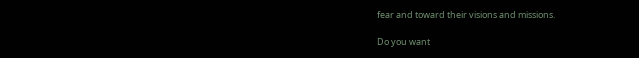fear and toward their visions and missions.

Do you want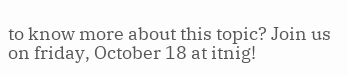to know more about this topic? Join us on friday, October 18 at itnig!